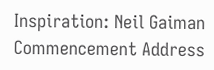Inspiration: Neil Gaiman Commencement Address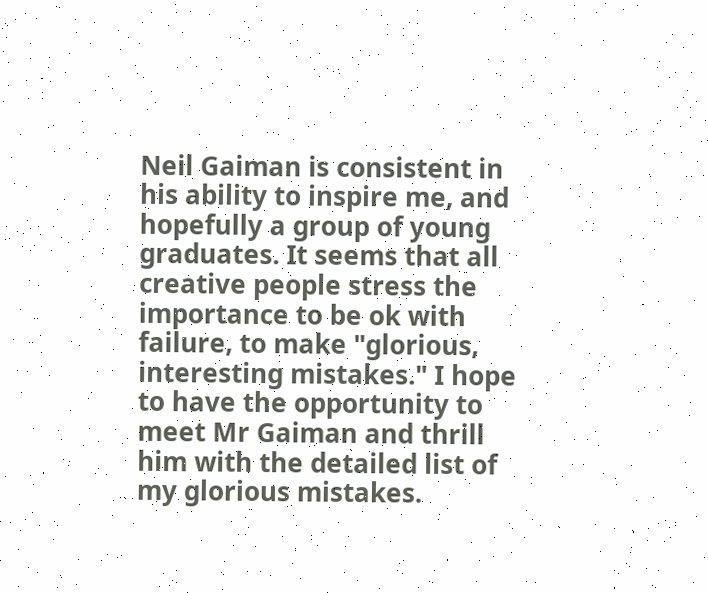Neil Gaiman is consistent in his ability to inspire me, and hopefully a group of young graduates. It seems that all creative people stress the importance to be ok with failure, to make "glorious, interesting mistakes." I hope to have the opportunity to meet Mr Gaiman and thrill him with the detailed list of my glorious mistakes.